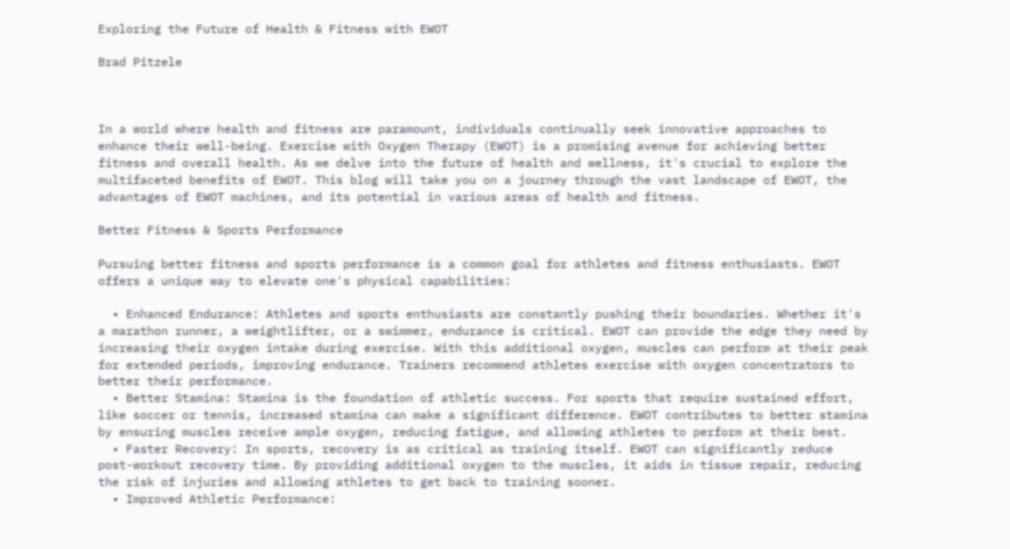Exploring the Future of Health & Fitness with EWOT

Brad Pitzele



In a world where health and fitness are paramount, individuals continually seek innovative approaches to enhance their well-being. Exercise with Oxygen Therapy (EWOT) is a promising avenue for achieving better fitness and overall health. As we delve into the future of health and wellness, it's crucial to explore the multifaceted benefits of EWOT. This blog will take you on a journey through the vast landscape of EWOT, the advantages of EWOT machines, and its potential in various areas of health and fitness.

Better Fitness & Sports Performance

Pursuing better fitness and sports performance is a common goal for athletes and fitness enthusiasts. EWOT offers a unique way to elevate one's physical capabilities:

  • Enhanced Endurance: Athletes and sports enthusiasts are constantly pushing their boundaries. Whether it's a marathon runner, a weightlifter, or a swimmer, endurance is critical. EWOT can provide the edge they need by increasing their oxygen intake during exercise. With this additional oxygen, muscles can perform at their peak for extended periods, improving endurance. Trainers recommend athletes exercise with oxygen concentrators to better their performance.
  • Better Stamina: Stamina is the foundation of athletic success. For sports that require sustained effort, like soccer or tennis, increased stamina can make a significant difference. EWOT contributes to better stamina by ensuring muscles receive ample oxygen, reducing fatigue, and allowing athletes to perform at their best.
  • Faster Recovery: In sports, recovery is as critical as training itself. EWOT can significantly reduce post-workout recovery time. By providing additional oxygen to the muscles, it aids in tissue repair, reducing the risk of injuries and allowing athletes to get back to training sooner.
  • Improved Athletic Performance: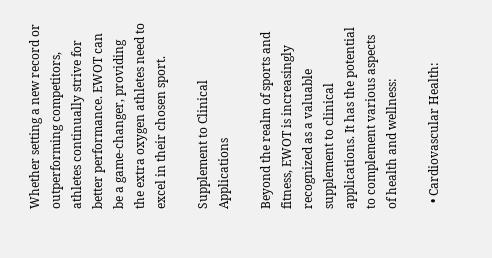Whether setting a new record or outperforming competitors, athletes continually strive for better performance. EWOT can be a game-changer, providing the extra oxygen athletes need to excel in their chosen sport.

Supplement to Clinical Applications

Beyond the realm of sports and fitness, EWOT is increasingly recognized as a valuable supplement to clinical applications. It has the potential to complement various aspects of health and wellness:

  • Cardiovascular Health: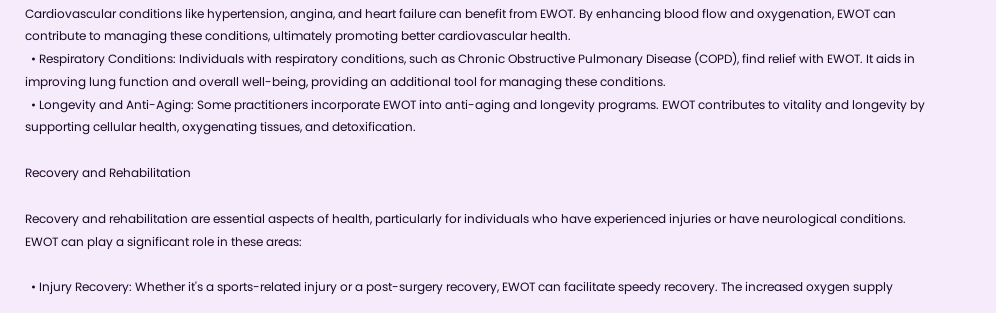Cardiovascular conditions like hypertension, angina, and heart failure can benefit from EWOT. By enhancing blood flow and oxygenation, EWOT can contribute to managing these conditions, ultimately promoting better cardiovascular health.
  • Respiratory Conditions: Individuals with respiratory conditions, such as Chronic Obstructive Pulmonary Disease (COPD), find relief with EWOT. It aids in improving lung function and overall well-being, providing an additional tool for managing these conditions.
  • Longevity and Anti-Aging: Some practitioners incorporate EWOT into anti-aging and longevity programs. EWOT contributes to vitality and longevity by supporting cellular health, oxygenating tissues, and detoxification.

Recovery and Rehabilitation

Recovery and rehabilitation are essential aspects of health, particularly for individuals who have experienced injuries or have neurological conditions. EWOT can play a significant role in these areas:

  • Injury Recovery: Whether it's a sports-related injury or a post-surgery recovery, EWOT can facilitate speedy recovery. The increased oxygen supply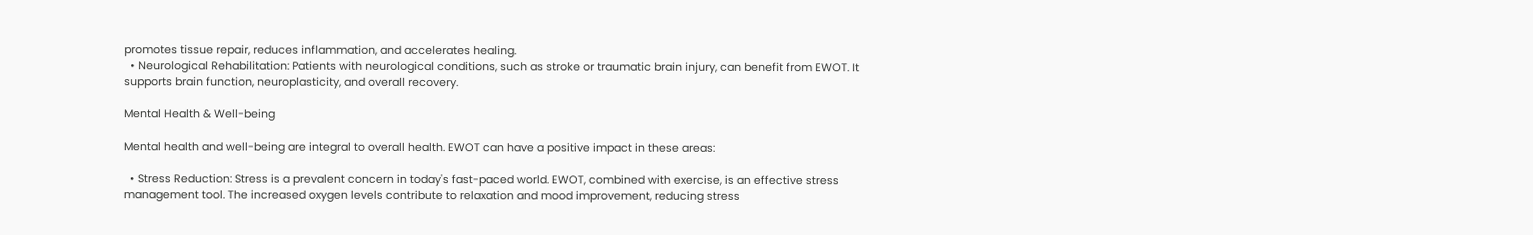promotes tissue repair, reduces inflammation, and accelerates healing.
  • Neurological Rehabilitation: Patients with neurological conditions, such as stroke or traumatic brain injury, can benefit from EWOT. It supports brain function, neuroplasticity, and overall recovery.

Mental Health & Well-being

Mental health and well-being are integral to overall health. EWOT can have a positive impact in these areas:

  • Stress Reduction: Stress is a prevalent concern in today's fast-paced world. EWOT, combined with exercise, is an effective stress management tool. The increased oxygen levels contribute to relaxation and mood improvement, reducing stress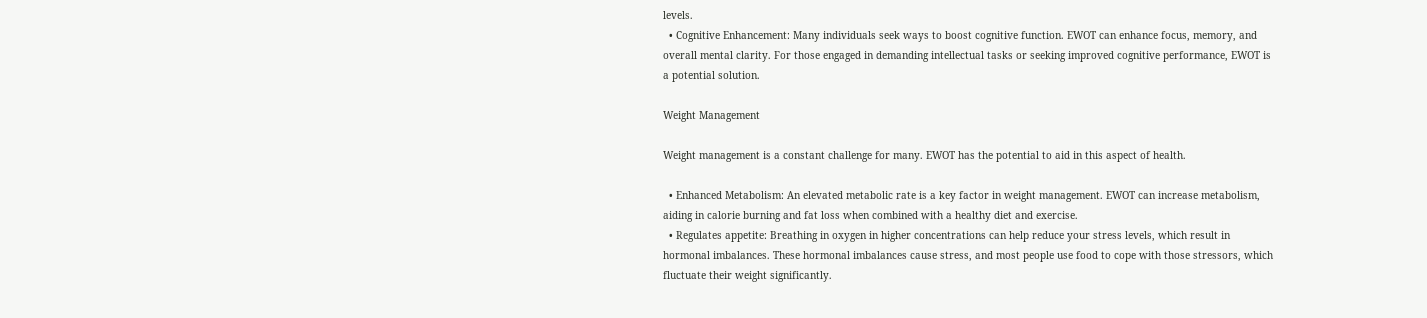levels.
  • Cognitive Enhancement: Many individuals seek ways to boost cognitive function. EWOT can enhance focus, memory, and overall mental clarity. For those engaged in demanding intellectual tasks or seeking improved cognitive performance, EWOT is a potential solution.

Weight Management

Weight management is a constant challenge for many. EWOT has the potential to aid in this aspect of health.

  • Enhanced Metabolism: An elevated metabolic rate is a key factor in weight management. EWOT can increase metabolism, aiding in calorie burning and fat loss when combined with a healthy diet and exercise.
  • Regulates appetite: Breathing in oxygen in higher concentrations can help reduce your stress levels, which result in hormonal imbalances. These hormonal imbalances cause stress, and most people use food to cope with those stressors, which fluctuate their weight significantly.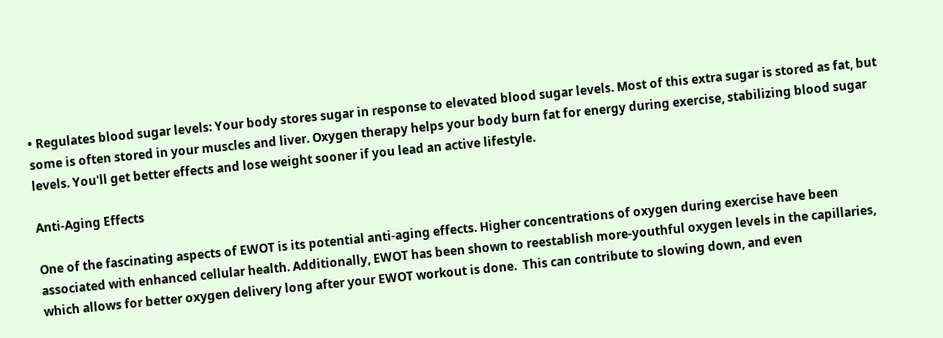• Regulates blood sugar levels: Your body stores sugar in response to elevated blood sugar levels. Most of this extra sugar is stored as fat, but some is often stored in your muscles and liver. Oxygen therapy helps your body burn fat for energy during exercise, stabilizing blood sugar levels. You'll get better effects and lose weight sooner if you lead an active lifestyle.

Anti-Aging Effects

One of the fascinating aspects of EWOT is its potential anti-aging effects. Higher concentrations of oxygen during exercise have been associated with enhanced cellular health. Additionally, EWOT has been shown to reestablish more-youthful oxygen levels in the capillaries, which allows for better oxygen delivery long after your EWOT workout is done.  This can contribute to slowing down, and even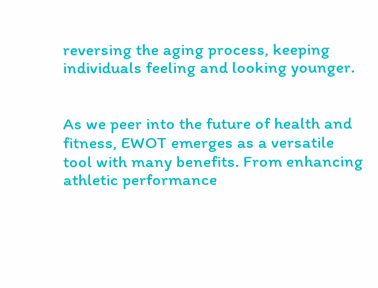reversing the aging process, keeping individuals feeling and looking younger.


As we peer into the future of health and fitness, EWOT emerges as a versatile tool with many benefits. From enhancing athletic performance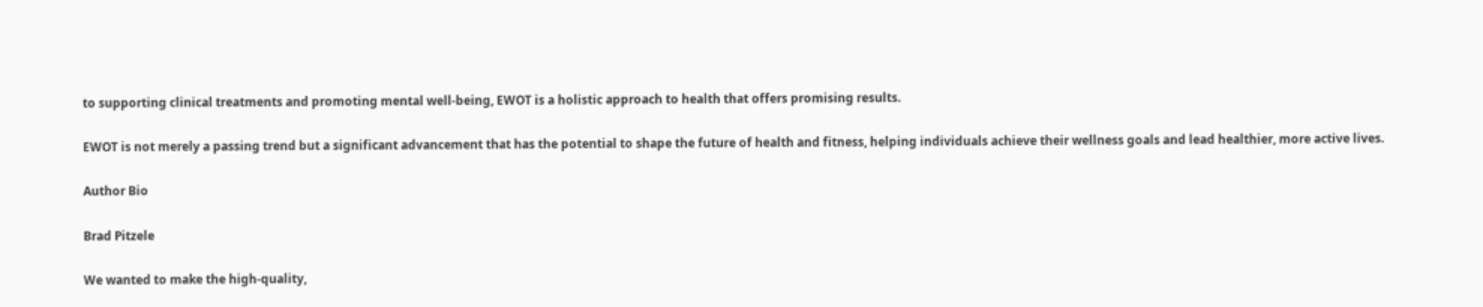to supporting clinical treatments and promoting mental well-being, EWOT is a holistic approach to health that offers promising results.

EWOT is not merely a passing trend but a significant advancement that has the potential to shape the future of health and fitness, helping individuals achieve their wellness goals and lead healthier, more active lives.

Author Bio

Brad Pitzele

We wanted to make the high-quality,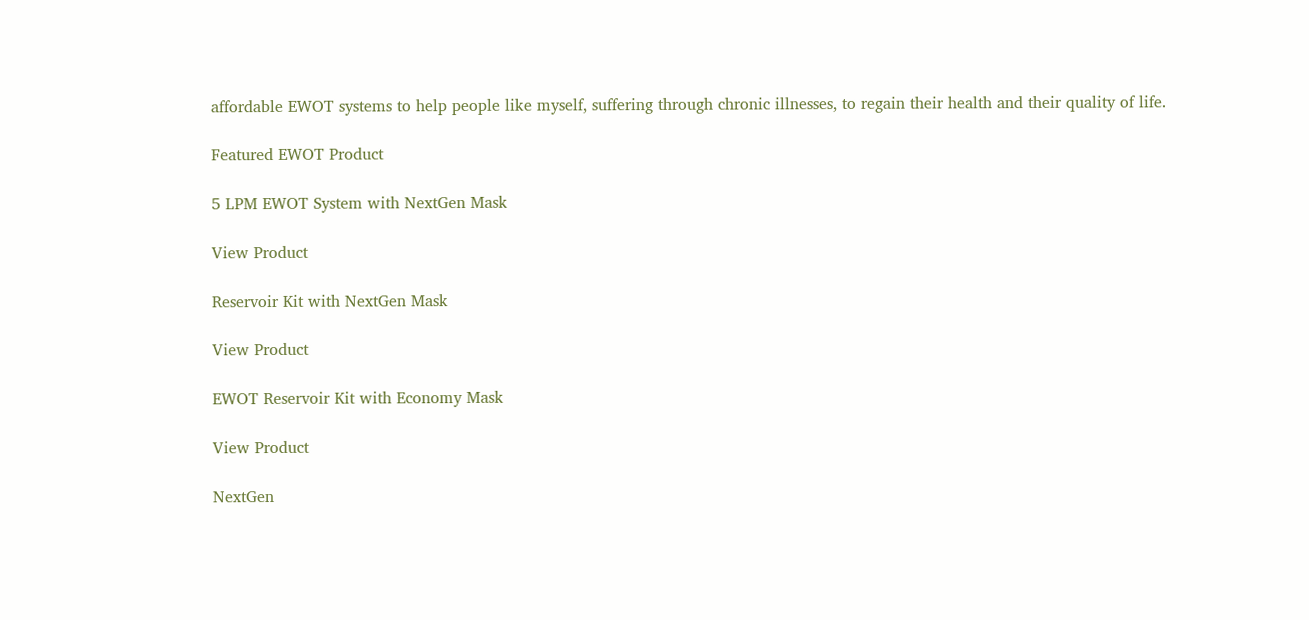affordable EWOT systems to help people like myself, suffering through chronic illnesses, to regain their health and their quality of life.

Featured EWOT Product

5 LPM EWOT System with NextGen Mask

View Product

Reservoir Kit with NextGen Mask

View Product

EWOT Reservoir Kit with Economy Mask

View Product

NextGen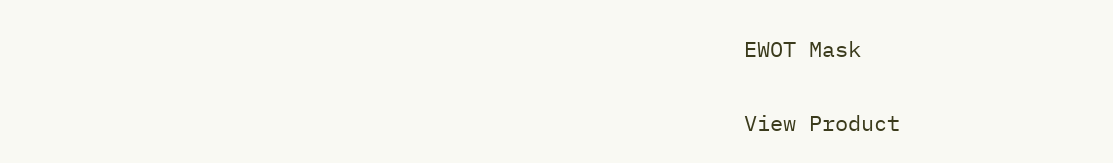EWOT Mask

View Product